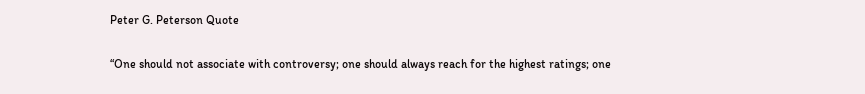Peter G. Peterson Quote

“One should not associate with controversy; one should always reach for the highest ratings; one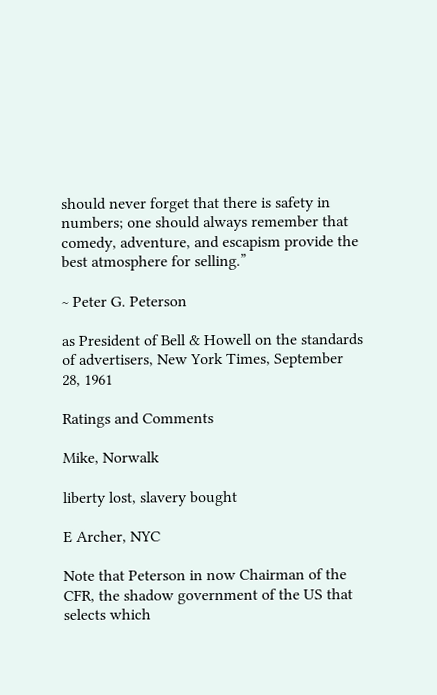should never forget that there is safety in numbers; one should always remember that comedy, adventure, and escapism provide the best atmosphere for selling.”

~ Peter G. Peterson

as President of Bell & Howell on the standards of advertisers, New York Times, September 28, 1961

Ratings and Comments

Mike, Norwalk

liberty lost, slavery bought

E Archer, NYC

Note that Peterson in now Chairman of the CFR, the shadow government of the US that selects which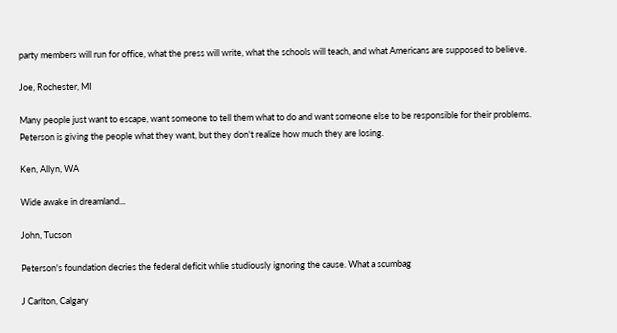party members will run for office, what the press will write, what the schools will teach, and what Americans are supposed to believe.

Joe, Rochester, MI

Many people just want to escape, want someone to tell them what to do and want someone else to be responsible for their problems. Peterson is giving the people what they want, but they don't realize how much they are losing.

Ken, Allyn, WA

Wide awake in dreamland...

John, Tucson

Peterson's foundation decries the federal deficit whlie studiously ignoring the cause. What a scumbag

J Carlton, Calgary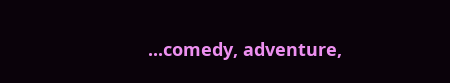...comedy, adventure,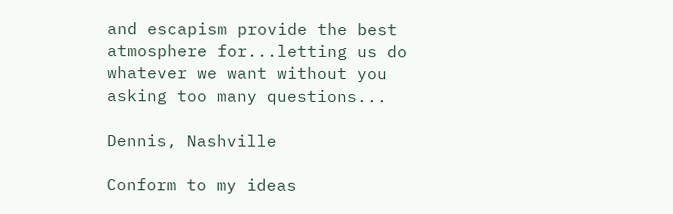and escapism provide the best atmosphere for...letting us do whatever we want without you asking too many questions...

Dennis, Nashville

Conform to my ideas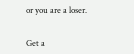or you are a loser.


Get a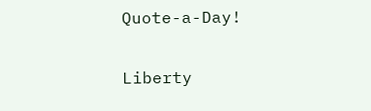Quote-a-Day!

Liberty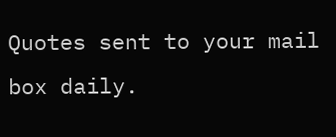Quotes sent to your mail box daily.